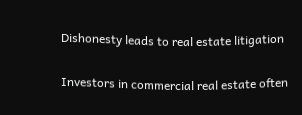Dishonesty leads to real estate litigation

Investors in commercial real estate often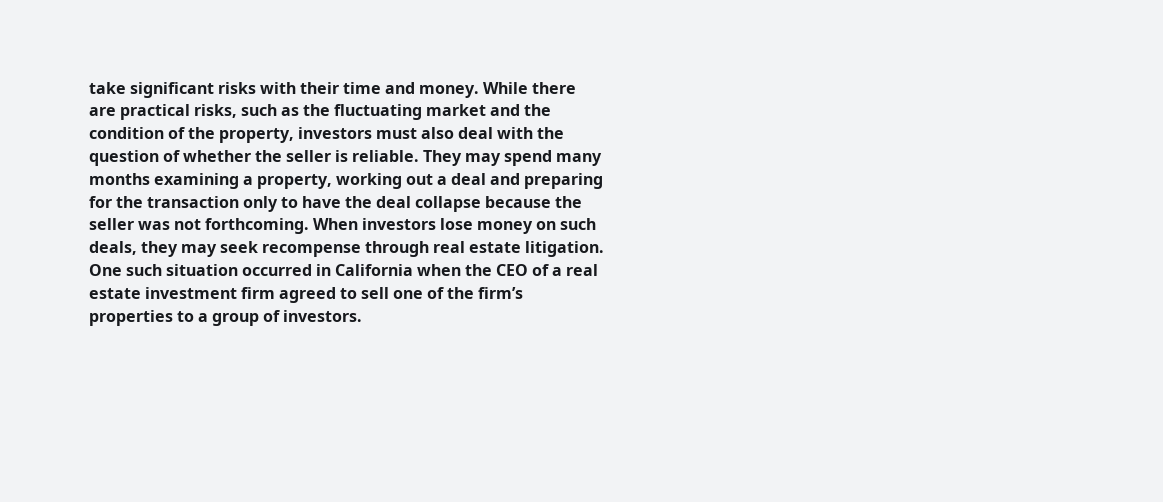take significant risks with their time and money. While there are practical risks, such as the fluctuating market and the condition of the property, investors must also deal with the question of whether the seller is reliable. They may spend many months examining a property, working out a deal and preparing for the transaction only to have the deal collapse because the seller was not forthcoming. When investors lose money on such deals, they may seek recompense through real estate litigation.
One such situation occurred in California when the CEO of a real estate investment firm agreed to sell one of the firm’s properties to a group of investors.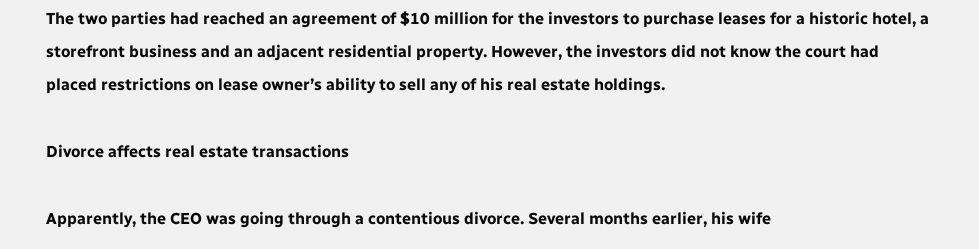The two parties had reached an agreement of $10 million for the investors to purchase leases for a historic hotel, a storefront business and an adjacent residential property. However, the investors did not know the court had placed restrictions on lease owner’s ability to sell any of his real estate holdings.

Divorce affects real estate transactions

Apparently, the CEO was going through a contentious divorce. Several months earlier, his wife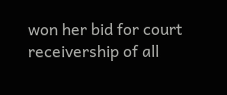won her bid for court receivership of all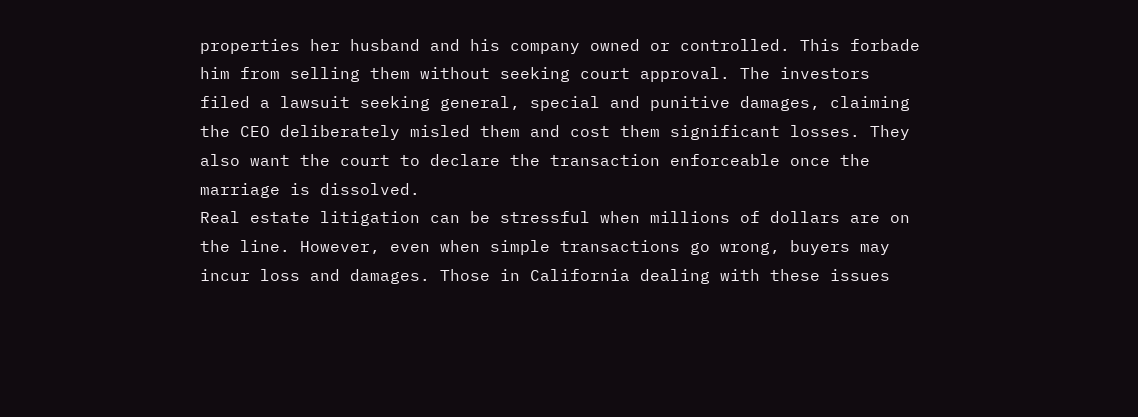properties her husband and his company owned or controlled. This forbade him from selling them without seeking court approval. The investors filed a lawsuit seeking general, special and punitive damages, claiming the CEO deliberately misled them and cost them significant losses. They also want the court to declare the transaction enforceable once the marriage is dissolved.
Real estate litigation can be stressful when millions of dollars are on the line. However, even when simple transactions go wrong, buyers may incur loss and damages. Those in California dealing with these issues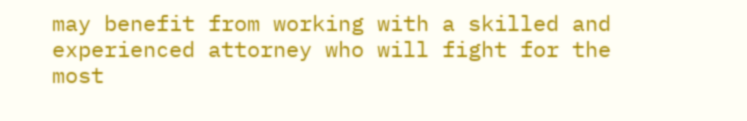may benefit from working with a skilled and experienced attorney who will fight for the most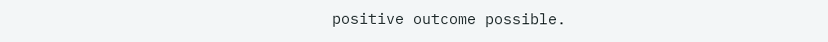positive outcome possible.